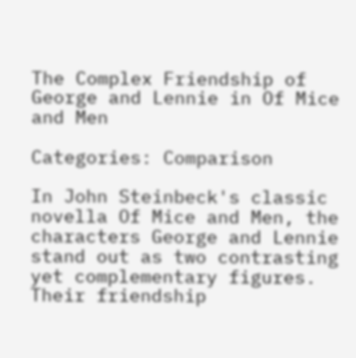The Complex Friendship of George and Lennie in Of Mice and Men

Categories: Comparison

In John Steinbeck's classic novella Of Mice and Men, the characters George and Lennie stand out as two contrasting yet complementary figures. Their friendship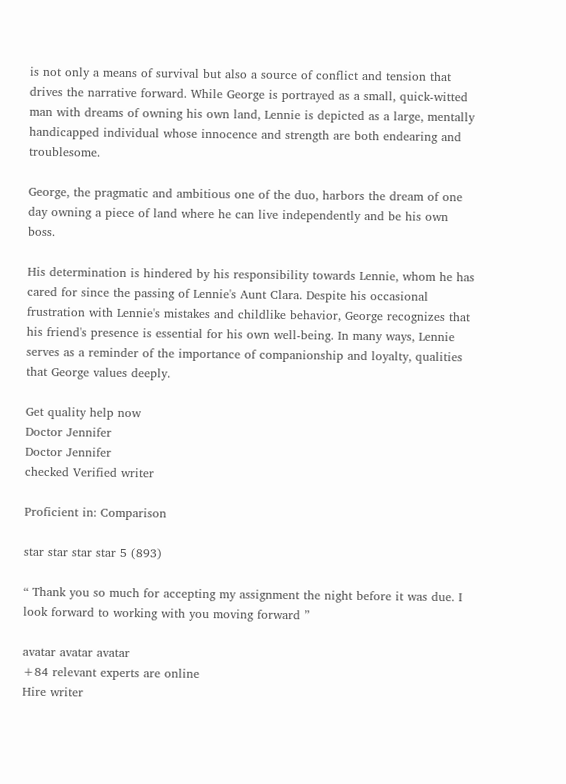is not only a means of survival but also a source of conflict and tension that drives the narrative forward. While George is portrayed as a small, quick-witted man with dreams of owning his own land, Lennie is depicted as a large, mentally handicapped individual whose innocence and strength are both endearing and troublesome.

George, the pragmatic and ambitious one of the duo, harbors the dream of one day owning a piece of land where he can live independently and be his own boss.

His determination is hindered by his responsibility towards Lennie, whom he has cared for since the passing of Lennie's Aunt Clara. Despite his occasional frustration with Lennie's mistakes and childlike behavior, George recognizes that his friend's presence is essential for his own well-being. In many ways, Lennie serves as a reminder of the importance of companionship and loyalty, qualities that George values deeply.

Get quality help now
Doctor Jennifer
Doctor Jennifer
checked Verified writer

Proficient in: Comparison

star star star star 5 (893)

“ Thank you so much for accepting my assignment the night before it was due. I look forward to working with you moving forward ”

avatar avatar avatar
+84 relevant experts are online
Hire writer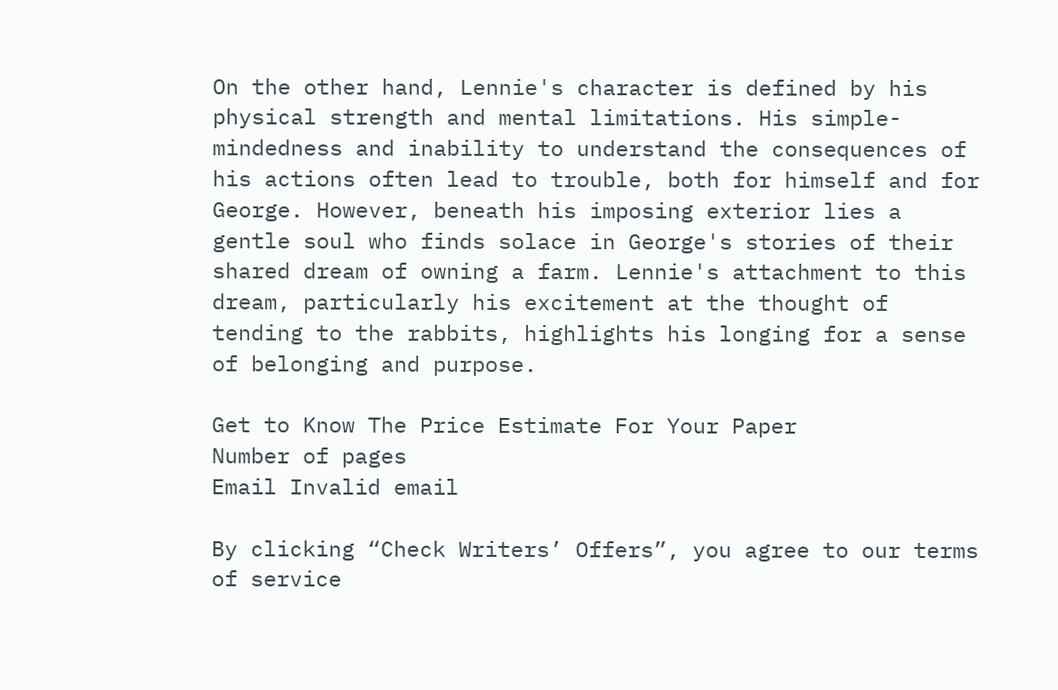On the other hand, Lennie's character is defined by his physical strength and mental limitations. His simple-mindedness and inability to understand the consequences of his actions often lead to trouble, both for himself and for George. However, beneath his imposing exterior lies a gentle soul who finds solace in George's stories of their shared dream of owning a farm. Lennie's attachment to this dream, particularly his excitement at the thought of tending to the rabbits, highlights his longing for a sense of belonging and purpose.

Get to Know The Price Estimate For Your Paper
Number of pages
Email Invalid email

By clicking “Check Writers’ Offers”, you agree to our terms of service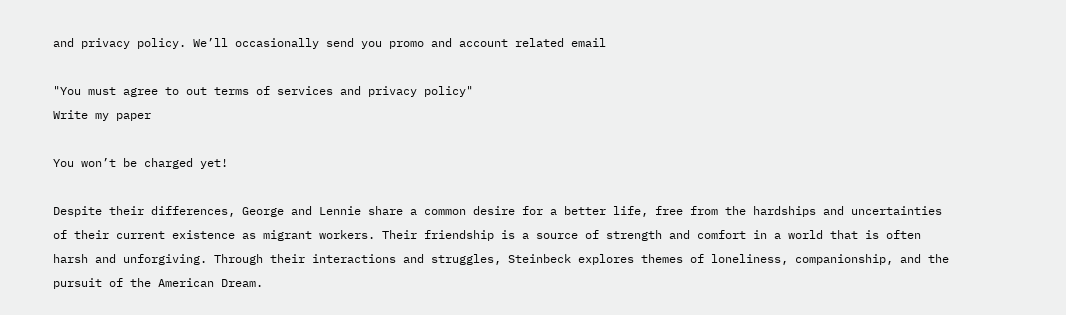and privacy policy. We’ll occasionally send you promo and account related email

"You must agree to out terms of services and privacy policy"
Write my paper

You won’t be charged yet!

Despite their differences, George and Lennie share a common desire for a better life, free from the hardships and uncertainties of their current existence as migrant workers. Their friendship is a source of strength and comfort in a world that is often harsh and unforgiving. Through their interactions and struggles, Steinbeck explores themes of loneliness, companionship, and the pursuit of the American Dream.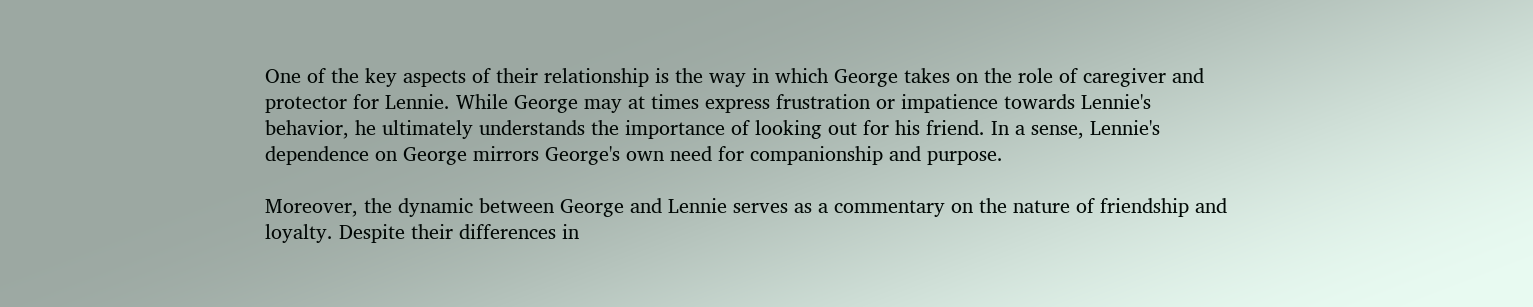One of the key aspects of their relationship is the way in which George takes on the role of caregiver and protector for Lennie. While George may at times express frustration or impatience towards Lennie's behavior, he ultimately understands the importance of looking out for his friend. In a sense, Lennie's dependence on George mirrors George's own need for companionship and purpose.

Moreover, the dynamic between George and Lennie serves as a commentary on the nature of friendship and loyalty. Despite their differences in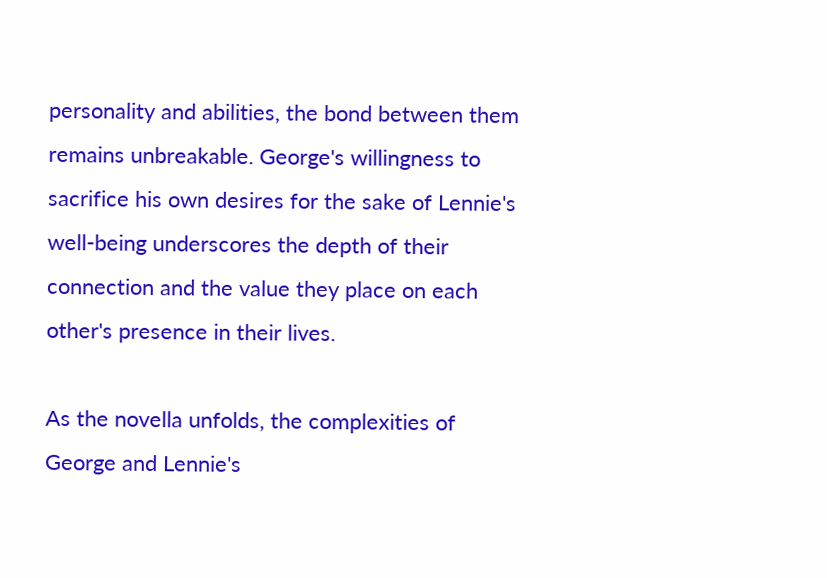personality and abilities, the bond between them remains unbreakable. George's willingness to sacrifice his own desires for the sake of Lennie's well-being underscores the depth of their connection and the value they place on each other's presence in their lives.

As the novella unfolds, the complexities of George and Lennie's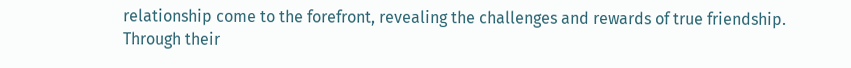relationship come to the forefront, revealing the challenges and rewards of true friendship. Through their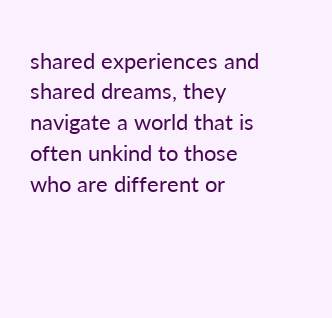shared experiences and shared dreams, they navigate a world that is often unkind to those who are different or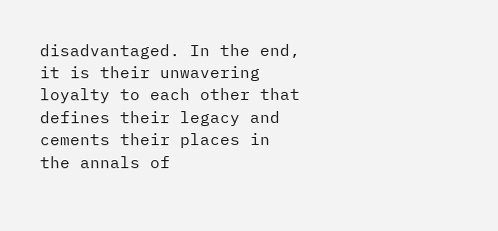disadvantaged. In the end, it is their unwavering loyalty to each other that defines their legacy and cements their places in the annals of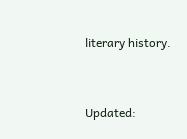literary history.


Updated: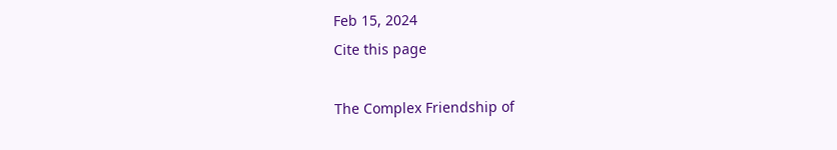Feb 15, 2024
Cite this page

The Complex Friendship of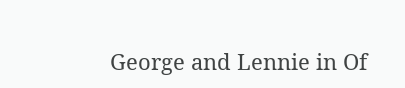George and Lennie in Of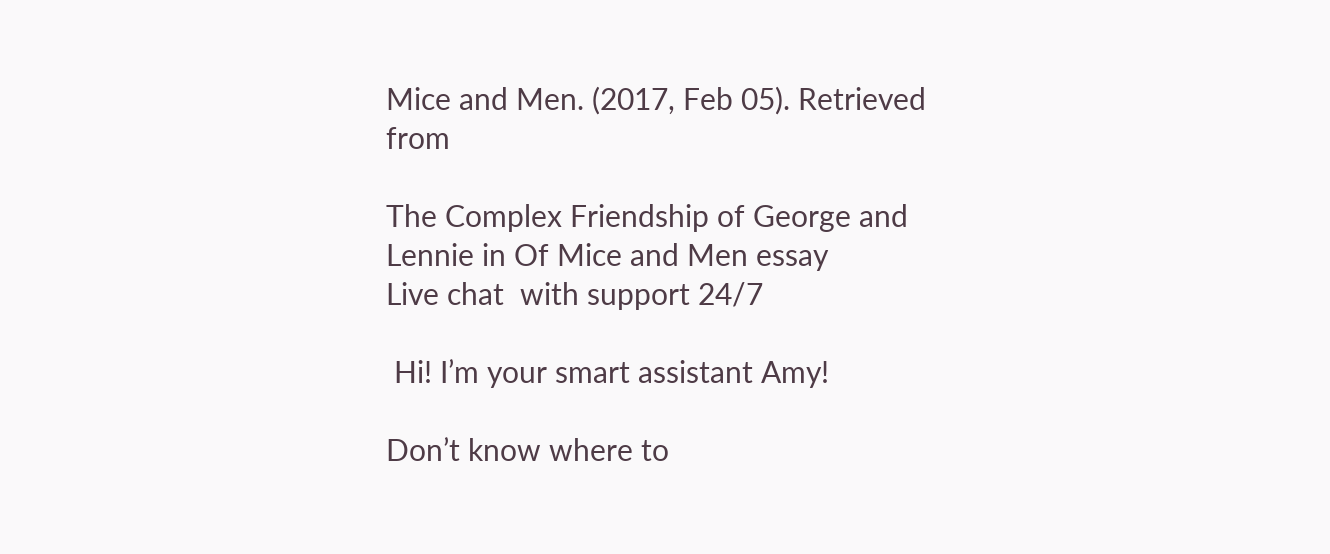Mice and Men. (2017, Feb 05). Retrieved from

The Complex Friendship of George and Lennie in Of Mice and Men essay
Live chat  with support 24/7

 Hi! I’m your smart assistant Amy!

Don’t know where to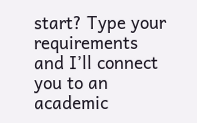start? Type your requirements and I’ll connect you to an academic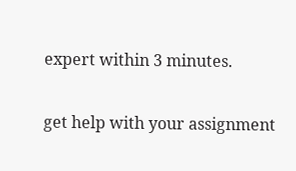expert within 3 minutes.

get help with your assignment